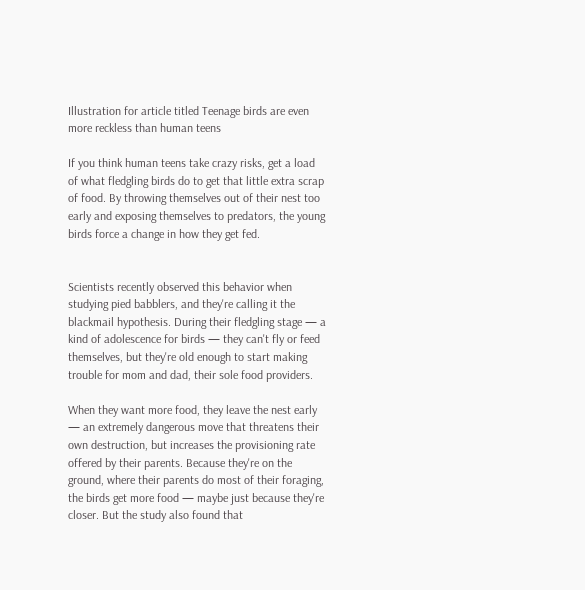Illustration for article titled Teenage birds are even more reckless than human teens

If you think human teens take crazy risks, get a load of what fledgling birds do to get that little extra scrap of food. By throwing themselves out of their nest too early and exposing themselves to predators, the young birds force a change in how they get fed.


Scientists recently observed this behavior when studying pied babblers, and they're calling it the blackmail hypothesis. During their fledgling stage — a kind of adolescence for birds — they can't fly or feed themselves, but they're old enough to start making trouble for mom and dad, their sole food providers.

When they want more food, they leave the nest early — an extremely dangerous move that threatens their own destruction, but increases the provisioning rate offered by their parents. Because they're on the ground, where their parents do most of their foraging, the birds get more food — maybe just because they're closer. But the study also found that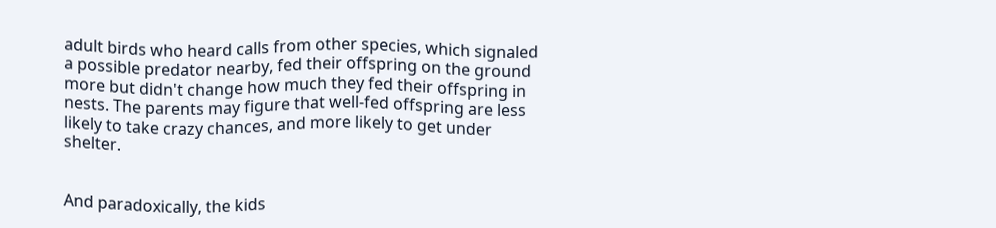adult birds who heard calls from other species, which signaled a possible predator nearby, fed their offspring on the ground more but didn't change how much they fed their offspring in nests. The parents may figure that well-fed offspring are less likely to take crazy chances, and more likely to get under shelter.


And paradoxically, the kids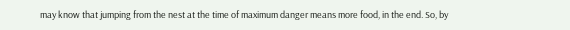may know that jumping from the nest at the time of maximum danger means more food, in the end. So, by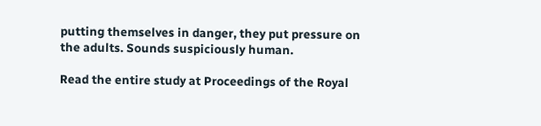putting themselves in danger, they put pressure on the adults. Sounds suspiciously human.

Read the entire study at Proceedings of the Royal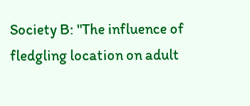Society B: "The influence of fledgling location on adult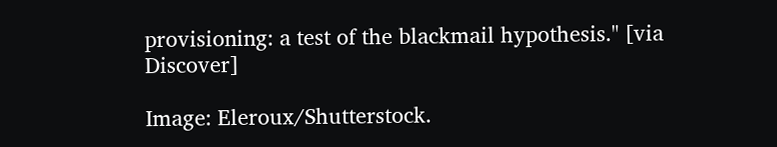provisioning: a test of the blackmail hypothesis." [via Discover]

Image: Eleroux/Shutterstock.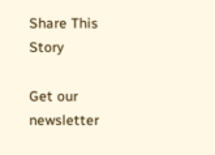Share This Story

Get our newsletter